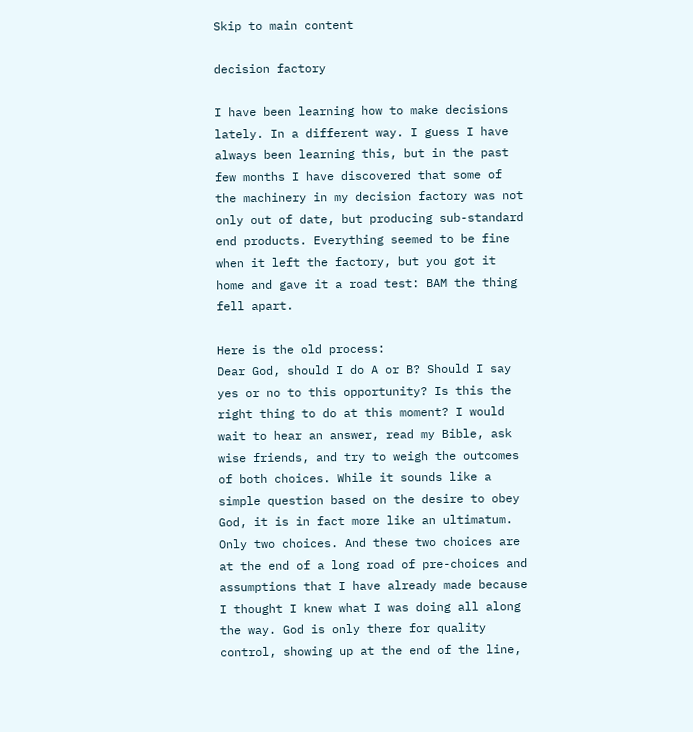Skip to main content

decision factory

I have been learning how to make decisions lately. In a different way. I guess I have always been learning this, but in the past few months I have discovered that some of the machinery in my decision factory was not only out of date, but producing sub-standard end products. Everything seemed to be fine when it left the factory, but you got it home and gave it a road test: BAM the thing fell apart.

Here is the old process:
Dear God, should I do A or B? Should I say yes or no to this opportunity? Is this the right thing to do at this moment? I would wait to hear an answer, read my Bible, ask wise friends, and try to weigh the outcomes of both choices. While it sounds like a simple question based on the desire to obey God, it is in fact more like an ultimatum. Only two choices. And these two choices are at the end of a long road of pre-choices and assumptions that I have already made because I thought I knew what I was doing all along the way. God is only there for quality control, showing up at the end of the line,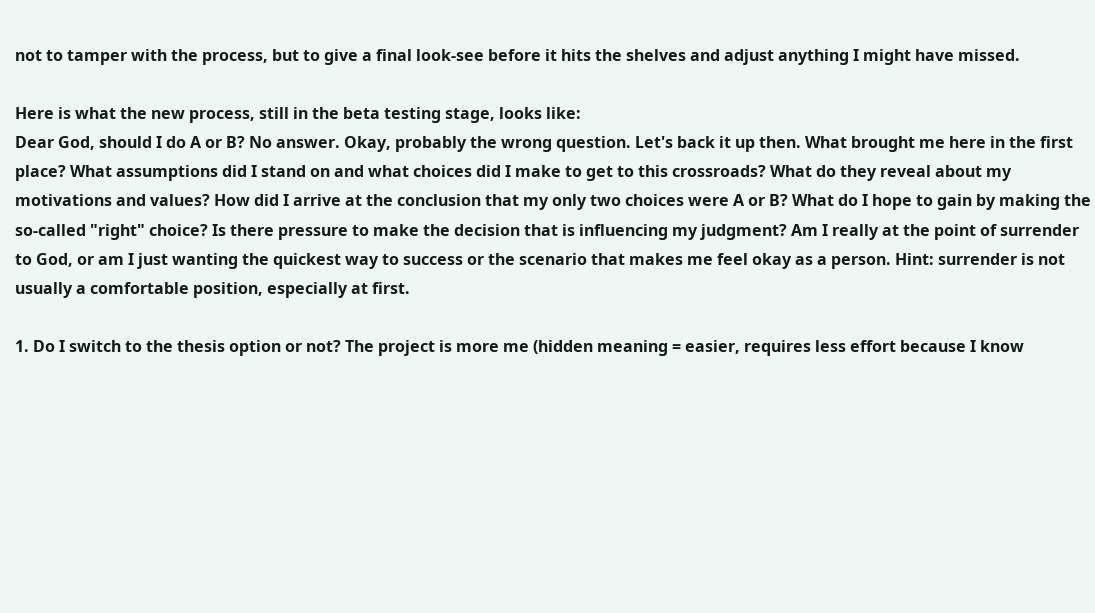not to tamper with the process, but to give a final look-see before it hits the shelves and adjust anything I might have missed.

Here is what the new process, still in the beta testing stage, looks like:
Dear God, should I do A or B? No answer. Okay, probably the wrong question. Let's back it up then. What brought me here in the first place? What assumptions did I stand on and what choices did I make to get to this crossroads? What do they reveal about my motivations and values? How did I arrive at the conclusion that my only two choices were A or B? What do I hope to gain by making the so-called "right" choice? Is there pressure to make the decision that is influencing my judgment? Am I really at the point of surrender to God, or am I just wanting the quickest way to success or the scenario that makes me feel okay as a person. Hint: surrender is not usually a comfortable position, especially at first.

1. Do I switch to the thesis option or not? The project is more me (hidden meaning = easier, requires less effort because I know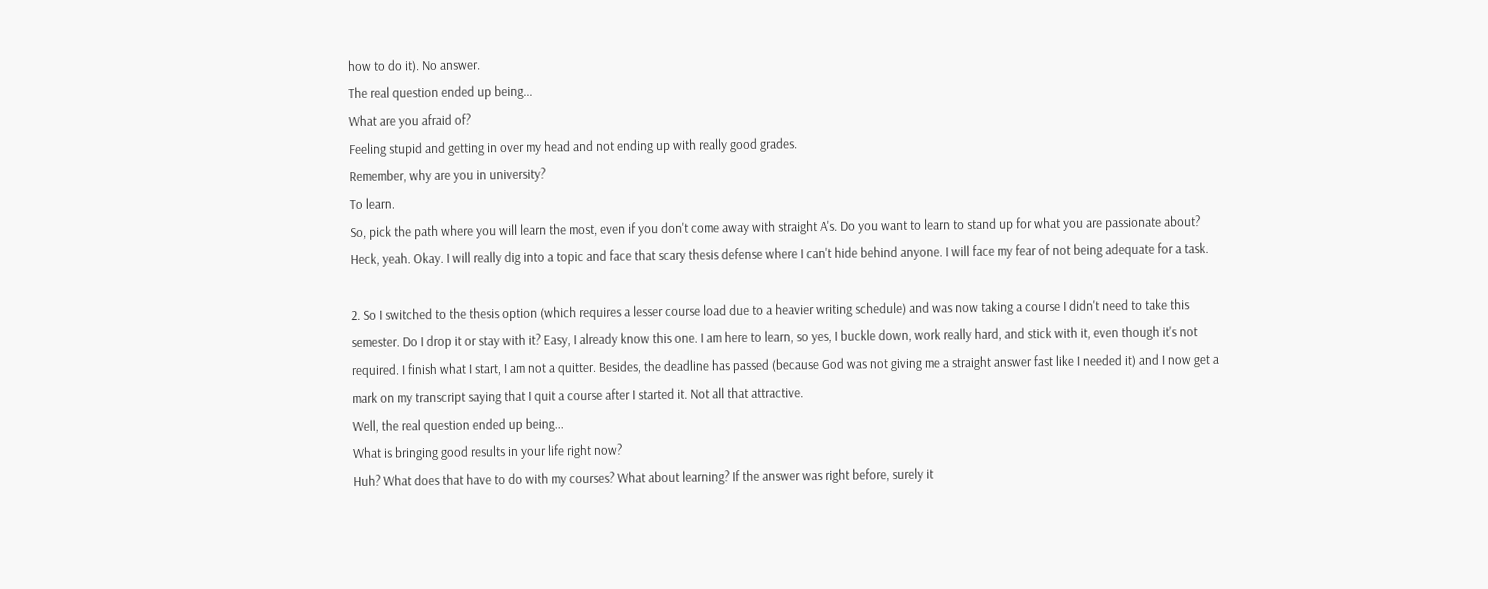how to do it). No answer.
The real question ended up being...
What are you afraid of?
Feeling stupid and getting in over my head and not ending up with really good grades.
Remember, why are you in university?
To learn.
So, pick the path where you will learn the most, even if you don't come away with straight A's. Do you want to learn to stand up for what you are passionate about?
Heck, yeah. Okay. I will really dig into a topic and face that scary thesis defense where I can't hide behind anyone. I will face my fear of not being adequate for a task.

2. So I switched to the thesis option (which requires a lesser course load due to a heavier writing schedule) and was now taking a course I didn't need to take this semester. Do I drop it or stay with it? Easy, I already know this one. I am here to learn, so yes, I buckle down, work really hard, and stick with it, even though it's not required. I finish what I start, I am not a quitter. Besides, the deadline has passed (because God was not giving me a straight answer fast like I needed it) and I now get a mark on my transcript saying that I quit a course after I started it. Not all that attractive.
Well, the real question ended up being...
What is bringing good results in your life right now?
Huh? What does that have to do with my courses? What about learning? If the answer was right before, surely it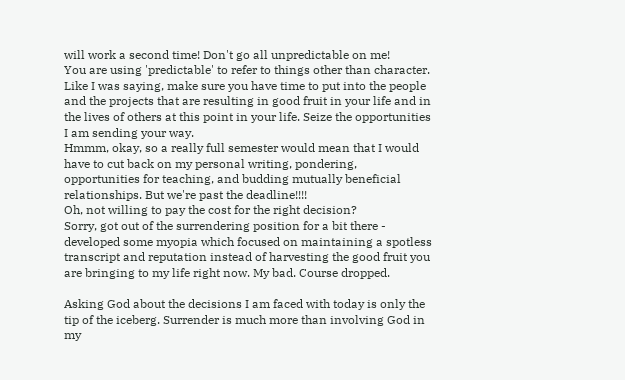will work a second time! Don't go all unpredictable on me!
You are using 'predictable' to refer to things other than character. Like I was saying, make sure you have time to put into the people and the projects that are resulting in good fruit in your life and in the lives of others at this point in your life. Seize the opportunities I am sending your way.
Hmmm, okay, so a really full semester would mean that I would have to cut back on my personal writing, pondering, opportunities for teaching, and budding mutually beneficial relationships. But we're past the deadline!!!!
Oh, not willing to pay the cost for the right decision?
Sorry, got out of the surrendering position for a bit there - developed some myopia which focused on maintaining a spotless transcript and reputation instead of harvesting the good fruit you are bringing to my life right now. My bad. Course dropped.

Asking God about the decisions I am faced with today is only the tip of the iceberg. Surrender is much more than involving God in my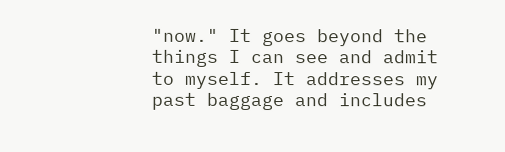"now." It goes beyond the things I can see and admit to myself. It addresses my past baggage and includes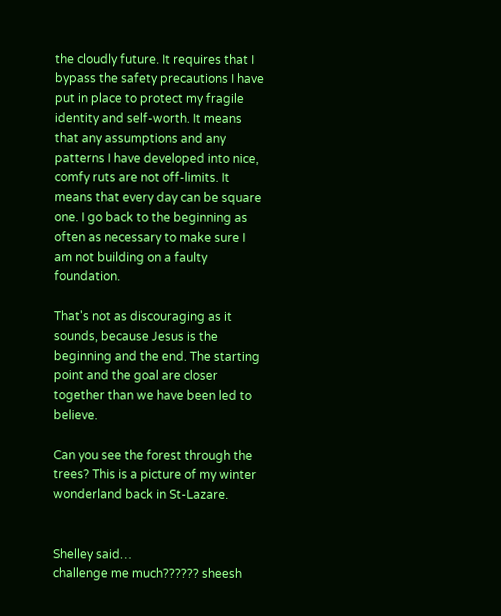the cloudly future. It requires that I bypass the safety precautions I have put in place to protect my fragile identity and self-worth. It means that any assumptions and any patterns I have developed into nice, comfy ruts are not off-limits. It means that every day can be square one. I go back to the beginning as often as necessary to make sure I am not building on a faulty foundation.

That's not as discouraging as it sounds, because Jesus is the beginning and the end. The starting point and the goal are closer together than we have been led to believe.

Can you see the forest through the trees? This is a picture of my winter wonderland back in St-Lazare.


Shelley said…
challenge me much?????? sheesh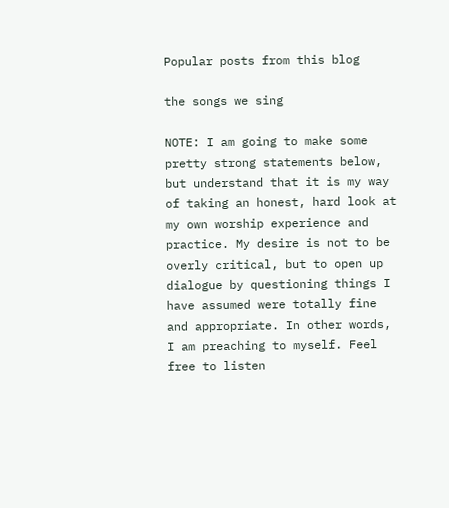Popular posts from this blog

the songs we sing

NOTE: I am going to make some pretty strong statements below, but understand that it is my way of taking an honest, hard look at my own worship experience and practice. My desire is not to be overly critical, but to open up dialogue by questioning things I have assumed were totally fine and appropriate. In other words, I am preaching to myself. Feel free to listen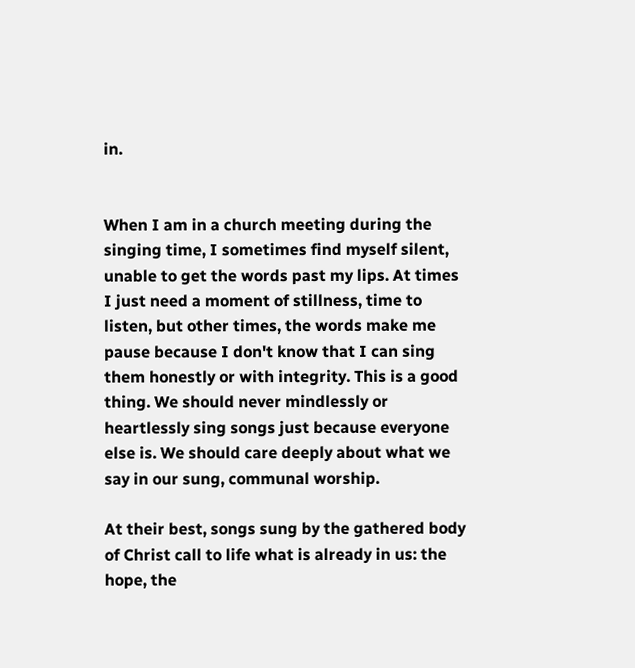in.


When I am in a church meeting during the singing time, I sometimes find myself silent, unable to get the words past my lips. At times I just need a moment of stillness, time to listen, but other times, the words make me pause because I don't know that I can sing them honestly or with integrity. This is a good thing. We should never mindlessly or heartlessly sing songs just because everyone else is. We should care deeply about what we say in our sung, communal worship.

At their best, songs sung by the gathered body of Christ call to life what is already in us: the hope, the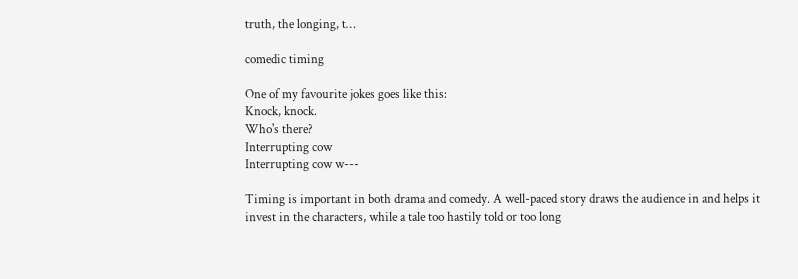truth, the longing, t…

comedic timing

One of my favourite jokes goes like this:
Knock, knock.
Who's there?
Interrupting cow
Interrupting cow w---

Timing is important in both drama and comedy. A well-paced story draws the audience in and helps it invest in the characters, while a tale too hastily told or too long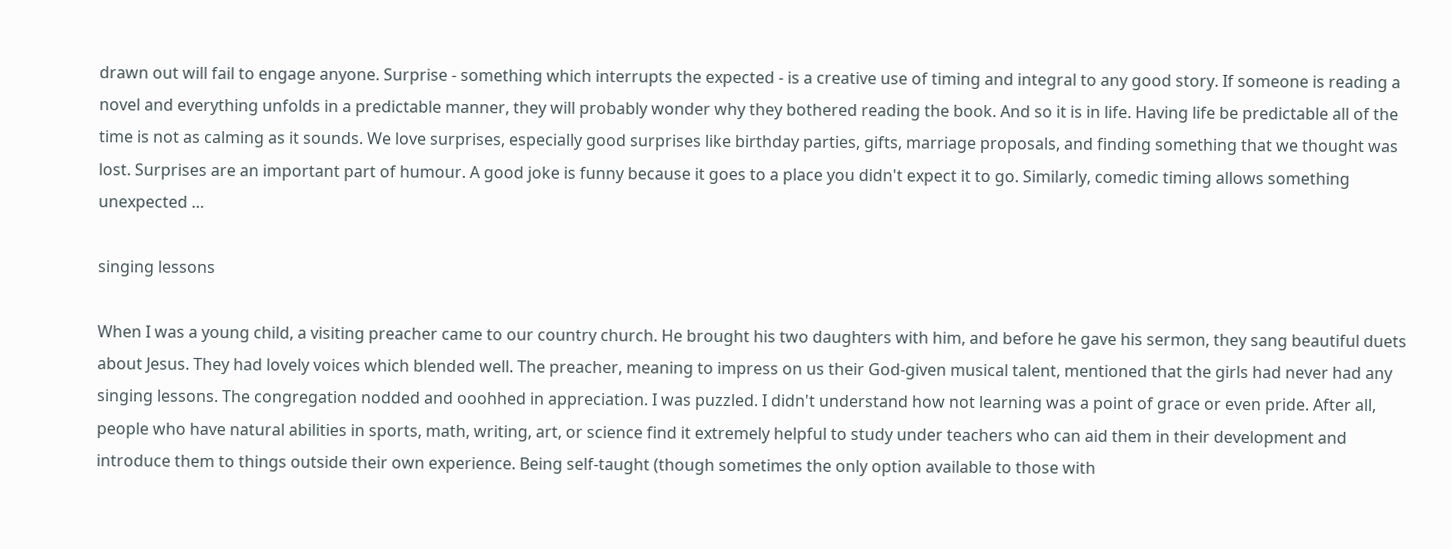drawn out will fail to engage anyone. Surprise - something which interrupts the expected - is a creative use of timing and integral to any good story. If someone is reading a novel and everything unfolds in a predictable manner, they will probably wonder why they bothered reading the book. And so it is in life. Having life be predictable all of the time is not as calming as it sounds. We love surprises, especially good surprises like birthday parties, gifts, marriage proposals, and finding something that we thought was lost. Surprises are an important part of humour. A good joke is funny because it goes to a place you didn't expect it to go. Similarly, comedic timing allows something unexpected …

singing lessons

When I was a young child, a visiting preacher came to our country church. He brought his two daughters with him, and before he gave his sermon, they sang beautiful duets about Jesus. They had lovely voices which blended well. The preacher, meaning to impress on us their God-given musical talent, mentioned that the girls had never had any singing lessons. The congregation nodded and ooohhed in appreciation. I was puzzled. I didn't understand how not learning was a point of grace or even pride. After all, people who have natural abilities in sports, math, writing, art, or science find it extremely helpful to study under teachers who can aid them in their development and introduce them to things outside their own experience. Being self-taught (though sometimes the only option available to those with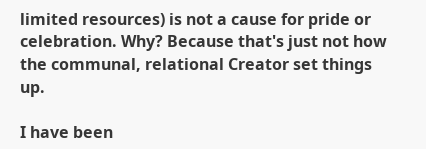limited resources) is not a cause for pride or celebration. Why? Because that's just not how the communal, relational Creator set things up.

I have been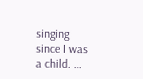singing since I was a child. …